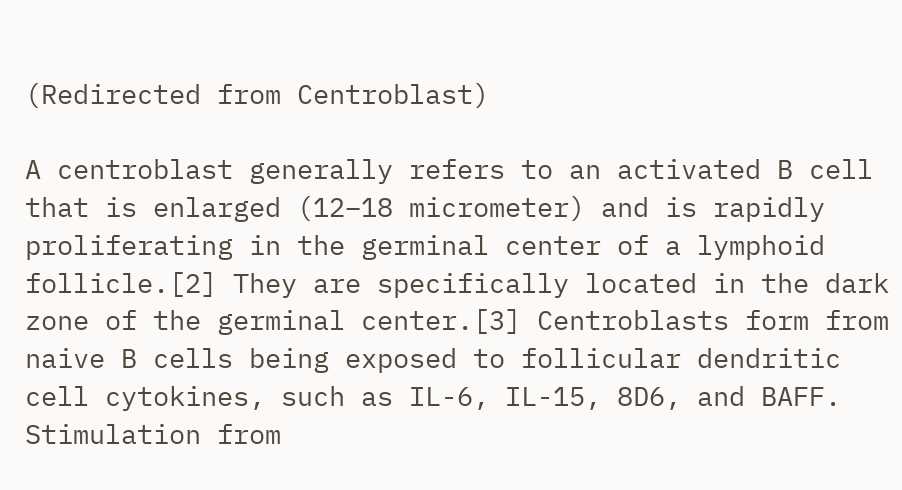(Redirected from Centroblast)

A centroblast generally refers to an activated B cell that is enlarged (12–18 micrometer) and is rapidly proliferating in the germinal center of a lymphoid follicle.[2] They are specifically located in the dark zone of the germinal center.[3] Centroblasts form from naive B cells being exposed to follicular dendritic cell cytokines, such as IL-6, IL-15, 8D6, and BAFF. Stimulation from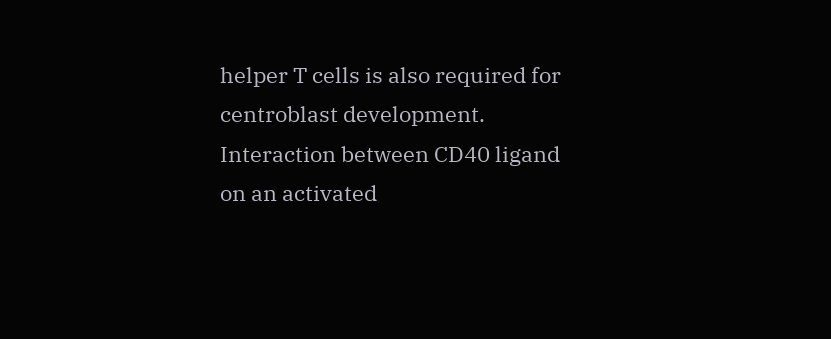helper T cells is also required for centroblast development. Interaction between CD40 ligand on an activated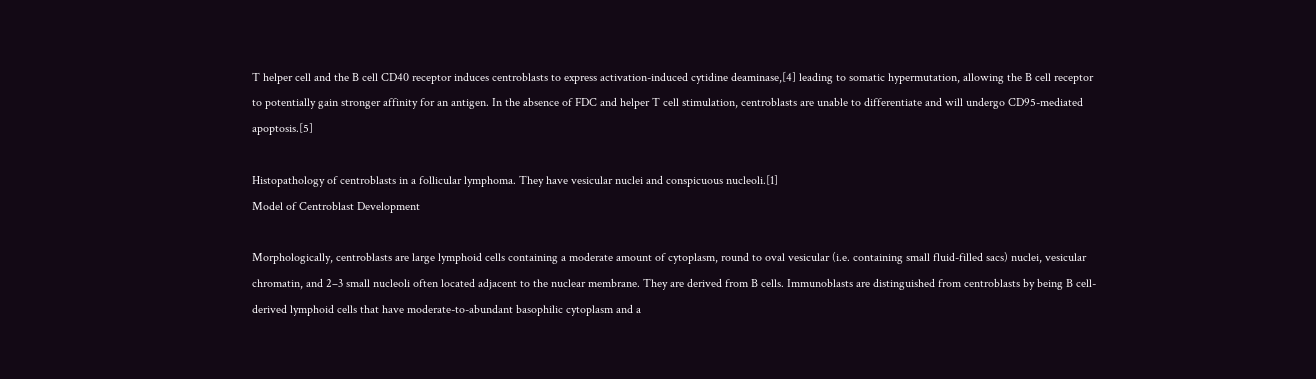T helper cell and the B cell CD40 receptor induces centroblasts to express activation-induced cytidine deaminase,[4] leading to somatic hypermutation, allowing the B cell receptor to potentially gain stronger affinity for an antigen. In the absence of FDC and helper T cell stimulation, centroblasts are unable to differentiate and will undergo CD95-mediated apoptosis.[5]

Histopathology of centroblasts in a follicular lymphoma. They have vesicular nuclei and conspicuous nucleoli.[1]
Model of Centroblast Development

Morphologically, centroblasts are large lymphoid cells containing a moderate amount of cytoplasm, round to oval vesicular (i.e. containing small fluid-filled sacs) nuclei, vesicular chromatin, and 2–3 small nucleoli often located adjacent to the nuclear membrane. They are derived from B cells. Immunoblasts are distinguished from centroblasts by being B cell-derived lymphoid cells that have moderate-to-abundant basophilic cytoplasm and a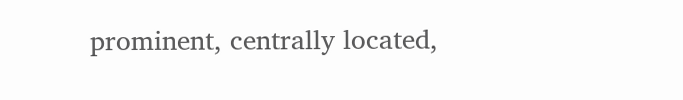prominent, centrally located,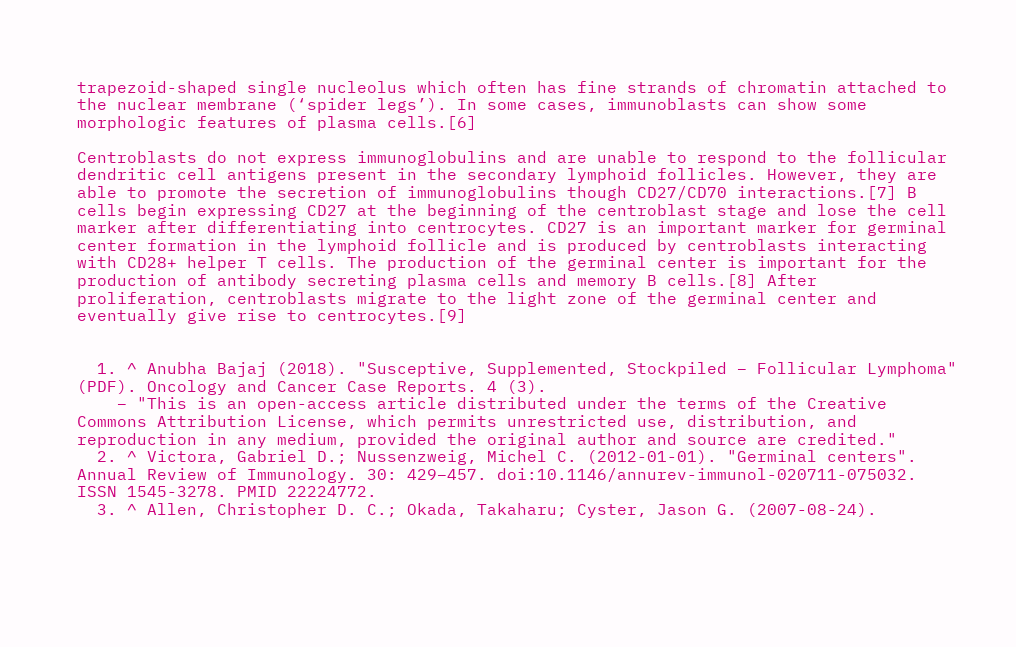trapezoid-shaped single nucleolus which often has fine strands of chromatin attached to the nuclear membrane (‘spider legs’). In some cases, immunoblasts can show some morphologic features of plasma cells.[6]

Centroblasts do not express immunoglobulins and are unable to respond to the follicular dendritic cell antigens present in the secondary lymphoid follicles. However, they are able to promote the secretion of immunoglobulins though CD27/CD70 interactions.[7] B cells begin expressing CD27 at the beginning of the centroblast stage and lose the cell marker after differentiating into centrocytes. CD27 is an important marker for germinal center formation in the lymphoid follicle and is produced by centroblasts interacting with CD28+ helper T cells. The production of the germinal center is important for the production of antibody secreting plasma cells and memory B cells.[8] After proliferation, centroblasts migrate to the light zone of the germinal center and eventually give rise to centrocytes.[9]


  1. ^ Anubha Bajaj (2018). "Susceptive, Supplemented, Stockpiled – Follicular Lymphoma" (PDF). Oncology and Cancer Case Reports. 4 (3).
    – "This is an open-access article distributed under the terms of the Creative Commons Attribution License, which permits unrestricted use, distribution, and reproduction in any medium, provided the original author and source are credited."
  2. ^ Victora, Gabriel D.; Nussenzweig, Michel C. (2012-01-01). "Germinal centers". Annual Review of Immunology. 30: 429–457. doi:10.1146/annurev-immunol-020711-075032. ISSN 1545-3278. PMID 22224772.
  3. ^ Allen, Christopher D. C.; Okada, Takaharu; Cyster, Jason G. (2007-08-24).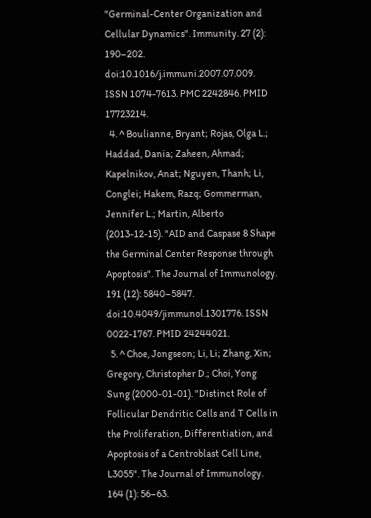"Germinal-Center Organization and Cellular Dynamics". Immunity. 27 (2): 190–202. doi:10.1016/j.immuni.2007.07.009. ISSN 1074-7613. PMC 2242846. PMID 17723214.
  4. ^ Boulianne, Bryant; Rojas, Olga L.; Haddad, Dania; Zaheen, Ahmad; Kapelnikov, Anat; Nguyen, Thanh; Li, Conglei; Hakem, Razq; Gommerman, Jennifer L.; Martin, Alberto (2013-12-15). "AID and Caspase 8 Shape the Germinal Center Response through Apoptosis". The Journal of Immunology. 191 (12): 5840–5847. doi:10.4049/jimmunol.1301776. ISSN 0022-1767. PMID 24244021.
  5. ^ Choe, Jongseon; Li, Li; Zhang, Xin; Gregory, Christopher D.; Choi, Yong Sung (2000-01-01). "Distinct Role of Follicular Dendritic Cells and T Cells in the Proliferation, Differentiation, and Apoptosis of a Centroblast Cell Line, L3055". The Journal of Immunology. 164 (1): 56–63.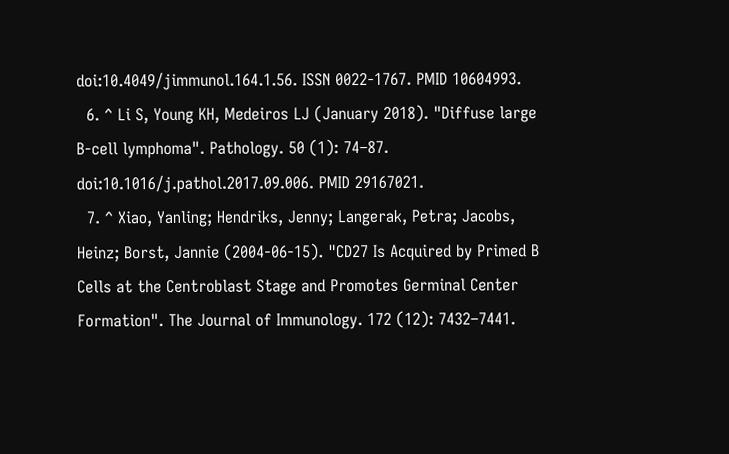doi:10.4049/jimmunol.164.1.56. ISSN 0022-1767. PMID 10604993.
  6. ^ Li S, Young KH, Medeiros LJ (January 2018). "Diffuse large B-cell lymphoma". Pathology. 50 (1): 74–87. doi:10.1016/j.pathol.2017.09.006. PMID 29167021.
  7. ^ Xiao, Yanling; Hendriks, Jenny; Langerak, Petra; Jacobs, Heinz; Borst, Jannie (2004-06-15). "CD27 Is Acquired by Primed B Cells at the Centroblast Stage and Promotes Germinal Center Formation". The Journal of Immunology. 172 (12): 7432–7441.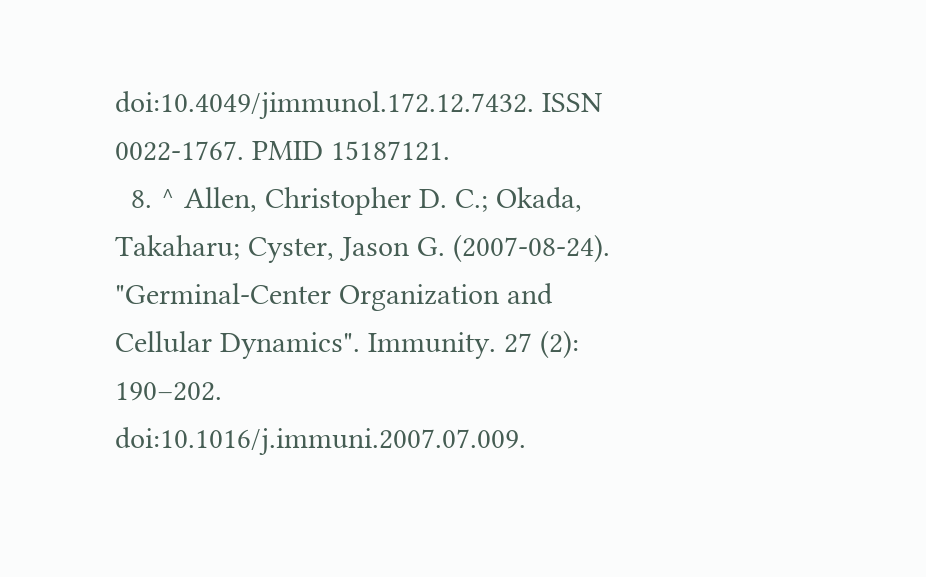doi:10.4049/jimmunol.172.12.7432. ISSN 0022-1767. PMID 15187121.
  8. ^ Allen, Christopher D. C.; Okada, Takaharu; Cyster, Jason G. (2007-08-24). "Germinal-Center Organization and Cellular Dynamics". Immunity. 27 (2): 190–202. doi:10.1016/j.immuni.2007.07.009.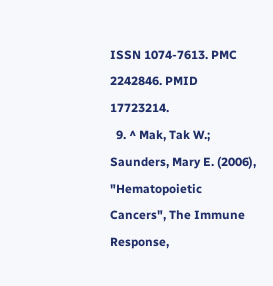ISSN 1074-7613. PMC 2242846. PMID 17723214.
  9. ^ Mak, Tak W.; Saunders, Mary E. (2006), "Hematopoietic Cancers", The Immune Response,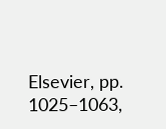Elsevier, pp. 1025–1063,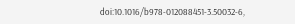doi:10.1016/b978-012088451-3.50032-6,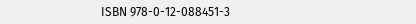ISBN 978-0-12-088451-3